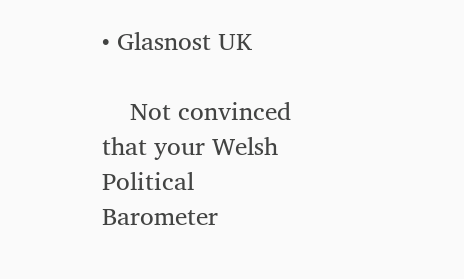• Glasnost UK

    Not convinced that your Welsh Political Barometer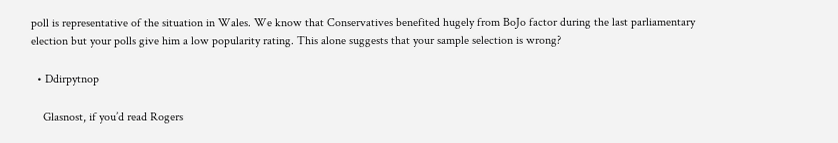poll is representative of the situation in Wales. We know that Conservatives benefited hugely from BoJo factor during the last parliamentary election but your polls give him a low popularity rating. This alone suggests that your sample selection is wrong?

  • Ddirpytnop

    Glasnost, if you’d read Rogers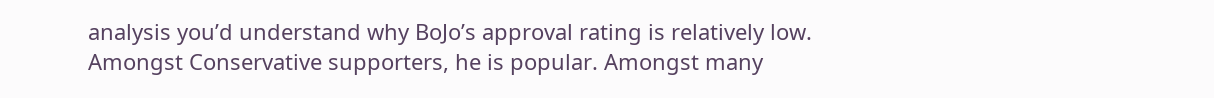analysis you’d understand why BoJo’s approval rating is relatively low. Amongst Conservative supporters, he is popular. Amongst many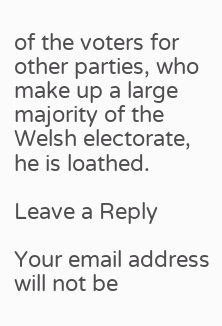of the voters for other parties, who make up a large majority of the Welsh electorate, he is loathed.

Leave a Reply

Your email address will not be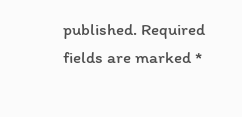published. Required fields are marked *